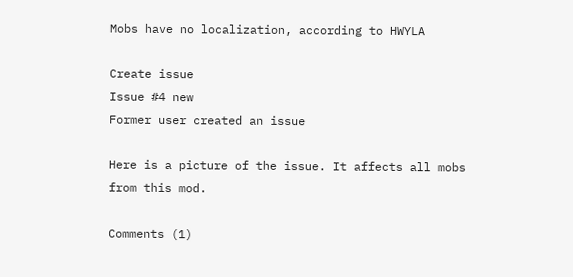Mobs have no localization, according to HWYLA

Create issue
Issue #4 new
Former user created an issue

Here is a picture of the issue. It affects all mobs from this mod.

Comments (1)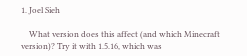1. Joel Sieh

    What version does this affect (and which Minecraft version)? Try it with 1.5.16, which was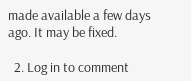made available a few days ago. It may be fixed.

  2. Log in to comment